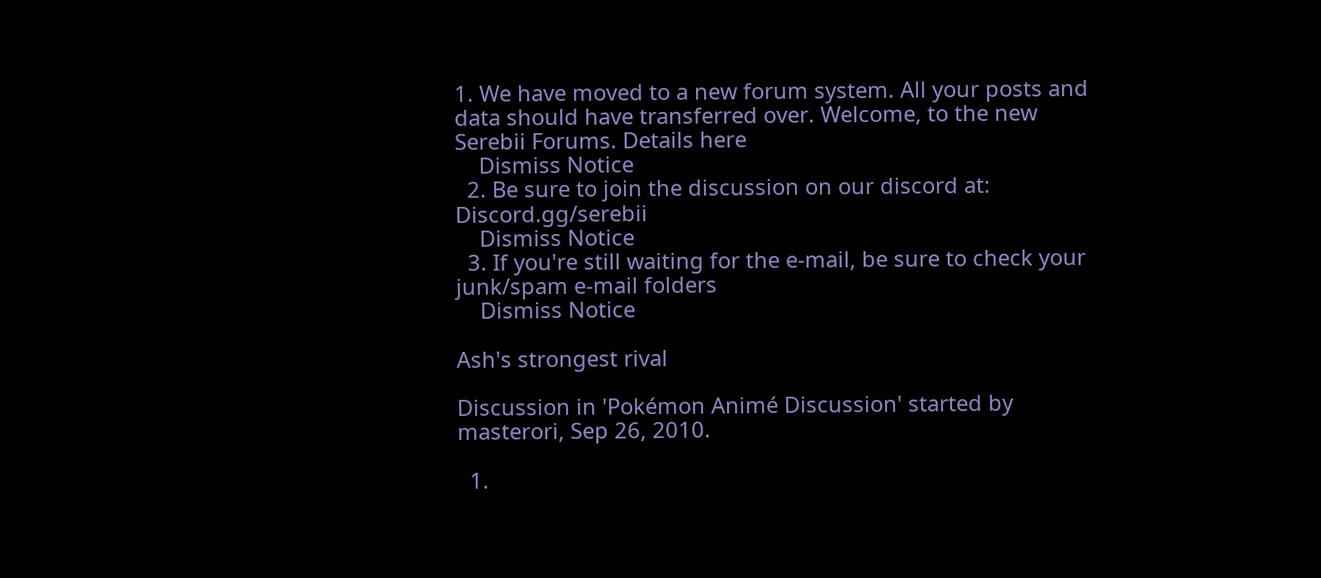1. We have moved to a new forum system. All your posts and data should have transferred over. Welcome, to the new Serebii Forums. Details here
    Dismiss Notice
  2. Be sure to join the discussion on our discord at: Discord.gg/serebii
    Dismiss Notice
  3. If you're still waiting for the e-mail, be sure to check your junk/spam e-mail folders
    Dismiss Notice

Ash's strongest rival

Discussion in 'Pokémon Animé Discussion' started by masterori, Sep 26, 2010.

  1.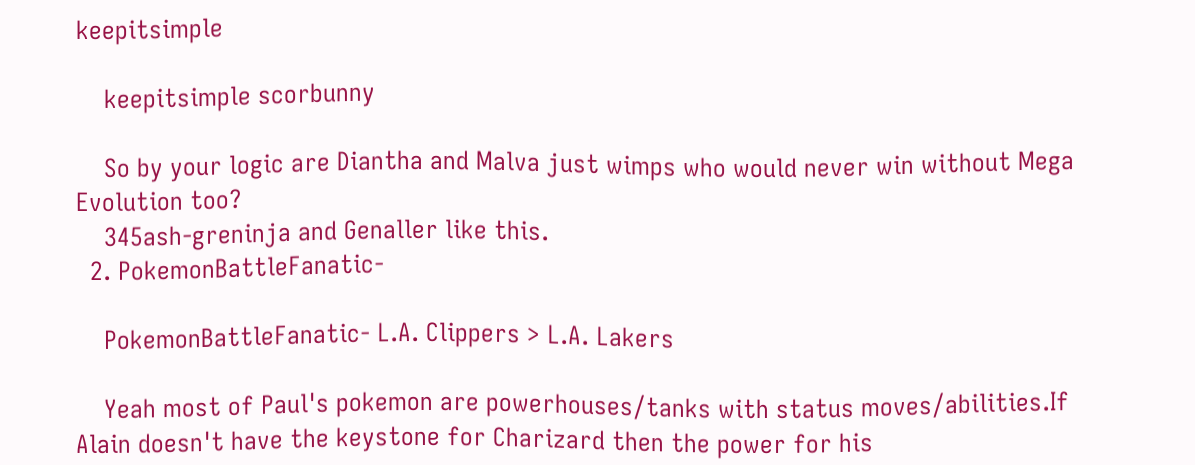keepitsimple

    keepitsimple scorbunny

    So by your logic are Diantha and Malva just wimps who would never win without Mega Evolution too?
    345ash-greninja and Genaller like this.
  2. PokemonBattleFanatic-

    PokemonBattleFanatic- L.A. Clippers > L.A. Lakers

    Yeah most of Paul's pokemon are powerhouses/tanks with status moves/abilities.If Alain doesn't have the keystone for Charizard then the power for his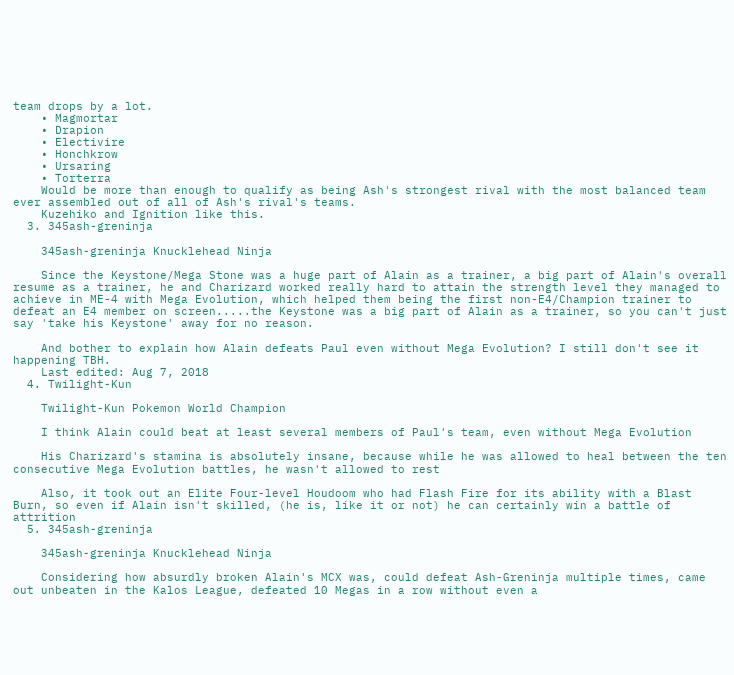team drops by a lot.
    • Magmortar
    • Drapion
    • Electivire
    • Honchkrow
    • Ursaring
    • Torterra
    Would be more than enough to qualify as being Ash's strongest rival with the most balanced team ever assembled out of all of Ash's rival's teams.
    Kuzehiko and Ignition like this.
  3. 345ash-greninja

    345ash-greninja Knucklehead Ninja

    Since the Keystone/Mega Stone was a huge part of Alain as a trainer, a big part of Alain's overall resume as a trainer, he and Charizard worked really hard to attain the strength level they managed to achieve in ME-4 with Mega Evolution, which helped them being the first non-E4/Champion trainer to defeat an E4 member on screen.....the Keystone was a big part of Alain as a trainer, so you can't just say 'take his Keystone' away for no reason.

    And bother to explain how Alain defeats Paul even without Mega Evolution? I still don't see it happening TBH.
    Last edited: Aug 7, 2018
  4. Twilight-Kun

    Twilight-Kun Pokemon World Champion

    I think Alain could beat at least several members of Paul's team, even without Mega Evolution

    His Charizard's stamina is absolutely insane, because while he was allowed to heal between the ten consecutive Mega Evolution battles, he wasn't allowed to rest

    Also, it took out an Elite Four-level Houdoom who had Flash Fire for its ability with a Blast Burn, so even if Alain isn't skilled, (he is, like it or not) he can certainly win a battle of attrition
  5. 345ash-greninja

    345ash-greninja Knucklehead Ninja

    Considering how absurdly broken Alain's MCX was, could defeat Ash-Greninja multiple times, came out unbeaten in the Kalos League, defeated 10 Megas in a row without even a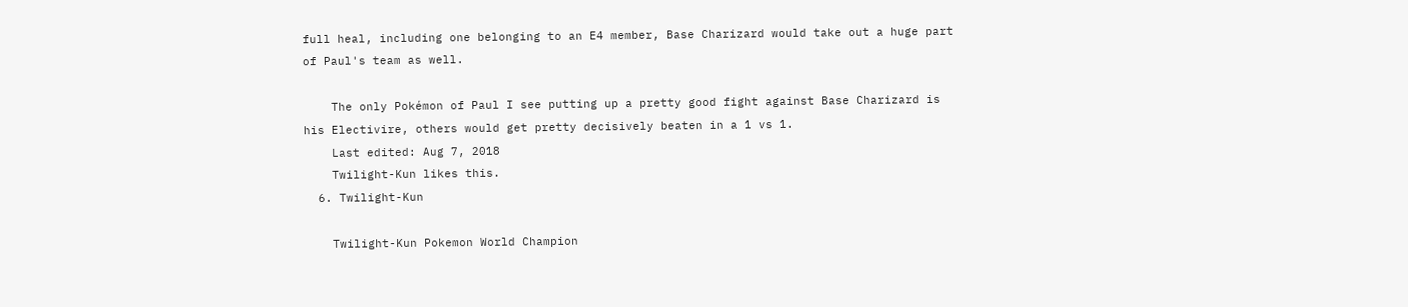full heal, including one belonging to an E4 member, Base Charizard would take out a huge part of Paul's team as well.

    The only Pokémon of Paul I see putting up a pretty good fight against Base Charizard is his Electivire, others would get pretty decisively beaten in a 1 vs 1.
    Last edited: Aug 7, 2018
    Twilight-Kun likes this.
  6. Twilight-Kun

    Twilight-Kun Pokemon World Champion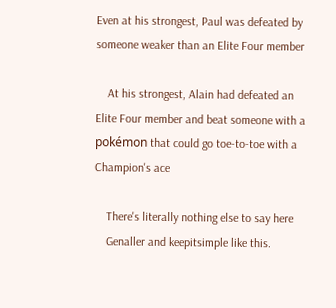Even at his strongest, Paul was defeated by someone weaker than an Elite Four member

    At his strongest, Alain had defeated an Elite Four member and beat someone with a pokémon that could go toe-to-toe with a Champion's ace

    There's literally nothing else to say here
    Genaller and keepitsimple like this.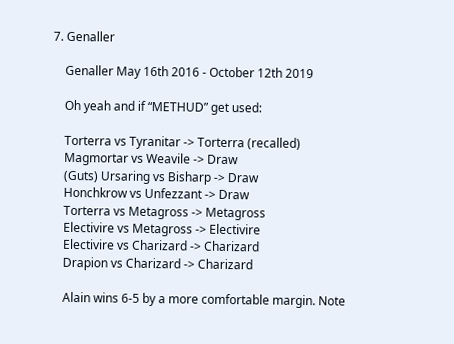7. Genaller

    Genaller May 16th 2016 - October 12th 2019

    Oh yeah and if “METHUD” get used:

    Torterra vs Tyranitar -> Torterra (recalled)
    Magmortar vs Weavile -> Draw
    (Guts) Ursaring vs Bisharp -> Draw
    Honchkrow vs Unfezzant -> Draw
    Torterra vs Metagross -> Metagross
    Electivire vs Metagross -> Electivire
    Electivire vs Charizard -> Charizard
    Drapion vs Charizard -> Charizard

    Alain wins 6-5 by a more comfortable margin. Note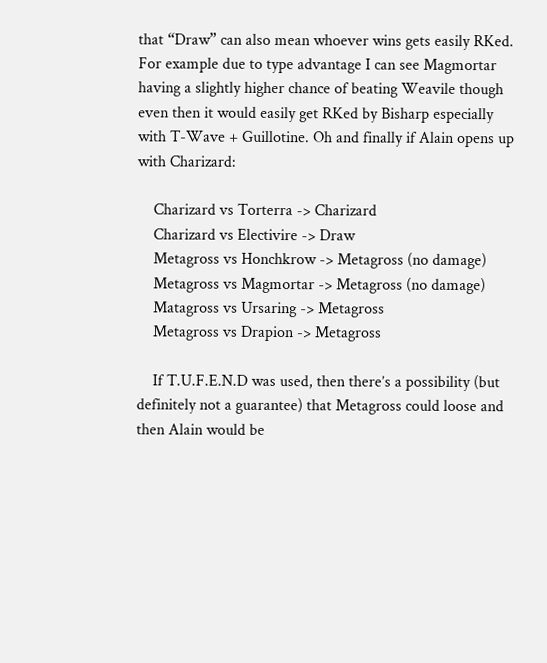that “Draw” can also mean whoever wins gets easily RKed. For example due to type advantage I can see Magmortar having a slightly higher chance of beating Weavile though even then it would easily get RKed by Bisharp especially with T-Wave + Guillotine. Oh and finally if Alain opens up with Charizard:

    Charizard vs Torterra -> Charizard
    Charizard vs Electivire -> Draw
    Metagross vs Honchkrow -> Metagross (no damage)
    Metagross vs Magmortar -> Metagross (no damage)
    Matagross vs Ursaring -> Metagross
    Metagross vs Drapion -> Metagross

    If T.U.F.E.N.D was used, then there’s a possibility (but definitely not a guarantee) that Metagross could loose and then Alain would be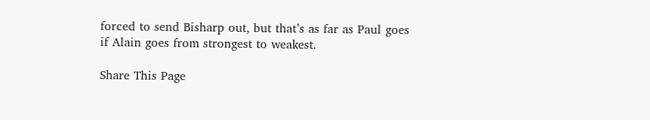forced to send Bisharp out, but that’s as far as Paul goes if Alain goes from strongest to weakest.

Share This Page